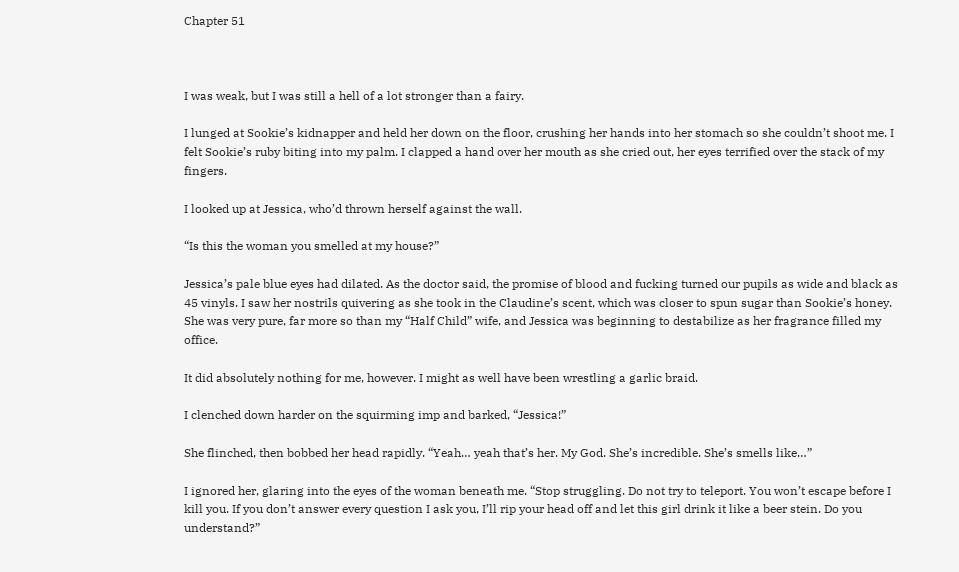Chapter 51



I was weak, but I was still a hell of a lot stronger than a fairy.

I lunged at Sookie’s kidnapper and held her down on the floor, crushing her hands into her stomach so she couldn’t shoot me. I felt Sookie’s ruby biting into my palm. I clapped a hand over her mouth as she cried out, her eyes terrified over the stack of my fingers.

I looked up at Jessica, who’d thrown herself against the wall.

“Is this the woman you smelled at my house?”

Jessica’s pale blue eyes had dilated. As the doctor said, the promise of blood and fucking turned our pupils as wide and black as 45 vinyls. I saw her nostrils quivering as she took in the Claudine’s scent, which was closer to spun sugar than Sookie’s honey. She was very pure, far more so than my “Half Child” wife, and Jessica was beginning to destabilize as her fragrance filled my office.

It did absolutely nothing for me, however. I might as well have been wrestling a garlic braid.

I clenched down harder on the squirming imp and barked, “Jessica!”

She flinched, then bobbed her head rapidly. “Yeah… yeah that’s her. My God. She’s incredible. She’s smells like…”

I ignored her, glaring into the eyes of the woman beneath me. “Stop struggling. Do not try to teleport. You won’t escape before I kill you. If you don’t answer every question I ask you, I’ll rip your head off and let this girl drink it like a beer stein. Do you understand?”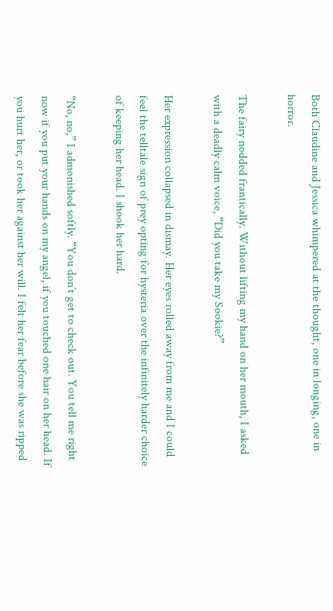Both Claudine and Jessica whimpered at the thought, one in longing, one in horror.

The fairy nodded frantically. Without lifting my hand on her mouth, I asked with a deadly calm voice, “Did you take my Sookie?”

Her expression collapsed in dismay. Her eyes rolled away from me and I could feel the telltale sign of prey opting for hysteria over the infinitely harder choice of keeping her head. I shook her hard.

“No, no,” I admonished softly. “You don’t get to check out. You tell me right now if you put your hands on my angel, if you touched one hair on her head. If you hurt her, or took her against her will. I felt her fear before she was ripped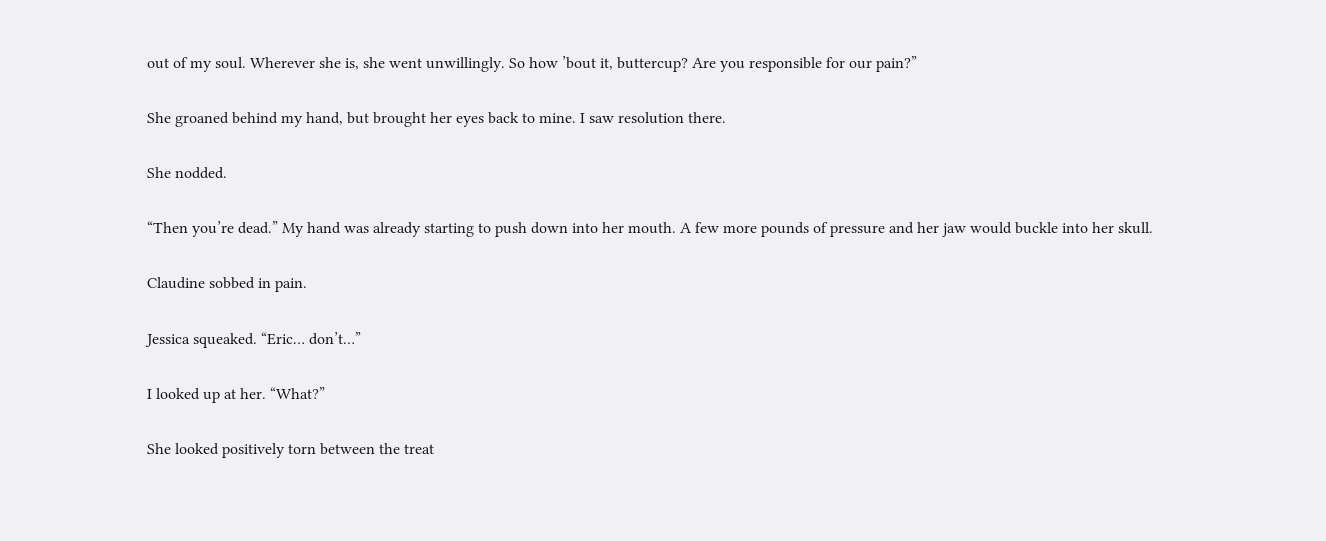out of my soul. Wherever she is, she went unwillingly. So how ’bout it, buttercup? Are you responsible for our pain?”

She groaned behind my hand, but brought her eyes back to mine. I saw resolution there.

She nodded.

“Then you’re dead.” My hand was already starting to push down into her mouth. A few more pounds of pressure and her jaw would buckle into her skull.

Claudine sobbed in pain.

Jessica squeaked. “Eric… don’t…”

I looked up at her. “What?”

She looked positively torn between the treat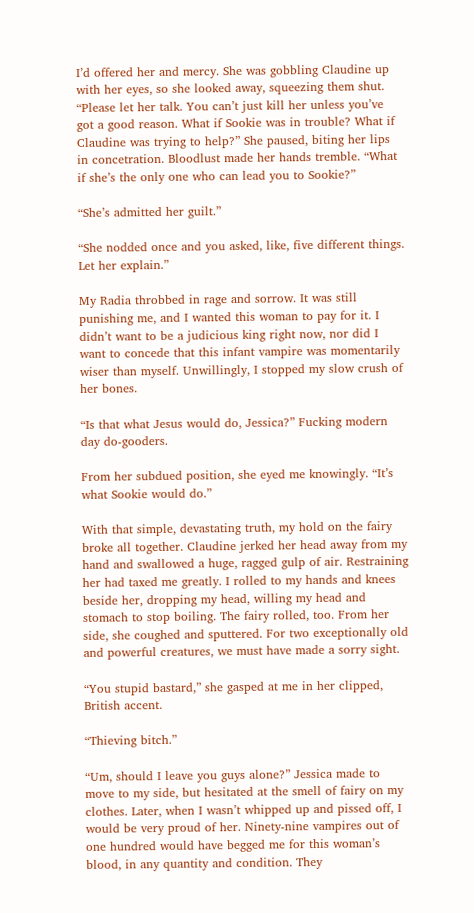I’d offered her and mercy. She was gobbling Claudine up with her eyes, so she looked away, squeezing them shut. “Please let her talk. You can’t just kill her unless you’ve got a good reason. What if Sookie was in trouble? What if Claudine was trying to help?” She paused, biting her lips in concetration. Bloodlust made her hands tremble. “What if she’s the only one who can lead you to Sookie?”

“She’s admitted her guilt.”

“She nodded once and you asked, like, five different things. Let her explain.”

My Radia throbbed in rage and sorrow. It was still punishing me, and I wanted this woman to pay for it. I didn’t want to be a judicious king right now, nor did I want to concede that this infant vampire was momentarily wiser than myself. Unwillingly, I stopped my slow crush of her bones.

“Is that what Jesus would do, Jessica?” Fucking modern day do-gooders.

From her subdued position, she eyed me knowingly. “It’s what Sookie would do.”

With that simple, devastating truth, my hold on the fairy broke all together. Claudine jerked her head away from my hand and swallowed a huge, ragged gulp of air. Restraining her had taxed me greatly. I rolled to my hands and knees beside her, dropping my head, willing my head and stomach to stop boiling. The fairy rolled, too. From her side, she coughed and sputtered. For two exceptionally old and powerful creatures, we must have made a sorry sight.

“You stupid bastard,” she gasped at me in her clipped, British accent.

“Thieving bitch.”

“Um, should I leave you guys alone?” Jessica made to move to my side, but hesitated at the smell of fairy on my clothes. Later, when I wasn’t whipped up and pissed off, I would be very proud of her. Ninety-nine vampires out of one hundred would have begged me for this woman’s blood, in any quantity and condition. They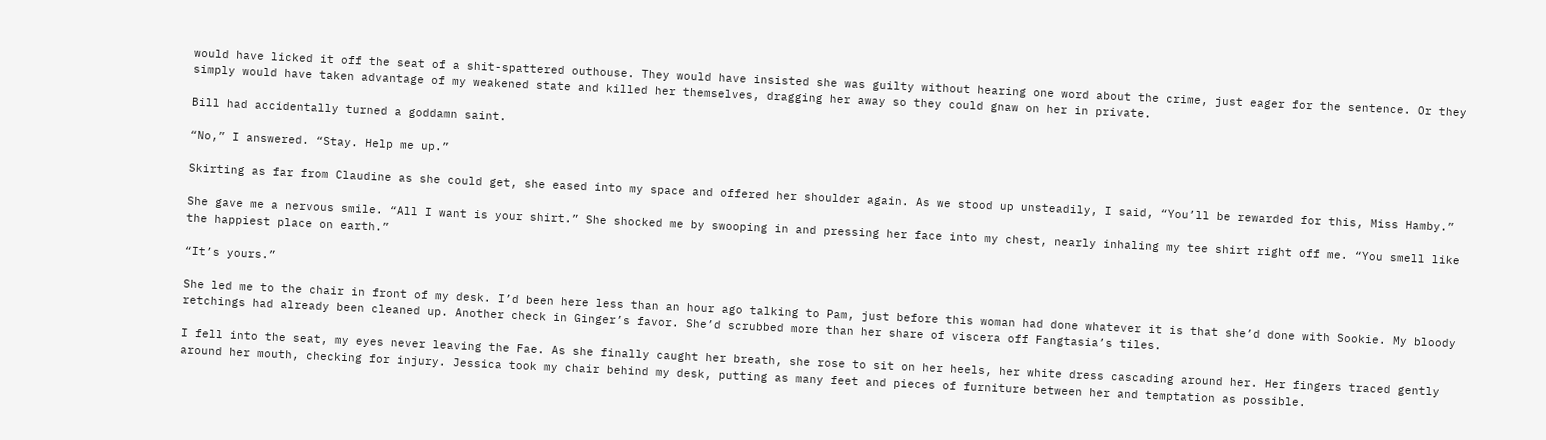would have licked it off the seat of a shit-spattered outhouse. They would have insisted she was guilty without hearing one word about the crime, just eager for the sentence. Or they simply would have taken advantage of my weakened state and killed her themselves, dragging her away so they could gnaw on her in private.

Bill had accidentally turned a goddamn saint.

“No,” I answered. “Stay. Help me up.”

Skirting as far from Claudine as she could get, she eased into my space and offered her shoulder again. As we stood up unsteadily, I said, “You’ll be rewarded for this, Miss Hamby.”

She gave me a nervous smile. “All I want is your shirt.” She shocked me by swooping in and pressing her face into my chest, nearly inhaling my tee shirt right off me. “You smell like the happiest place on earth.”

“It’s yours.”

She led me to the chair in front of my desk. I’d been here less than an hour ago talking to Pam, just before this woman had done whatever it is that she’d done with Sookie. My bloody retchings had already been cleaned up. Another check in Ginger’s favor. She’d scrubbed more than her share of viscera off Fangtasia’s tiles.

I fell into the seat, my eyes never leaving the Fae. As she finally caught her breath, she rose to sit on her heels, her white dress cascading around her. Her fingers traced gently around her mouth, checking for injury. Jessica took my chair behind my desk, putting as many feet and pieces of furniture between her and temptation as possible.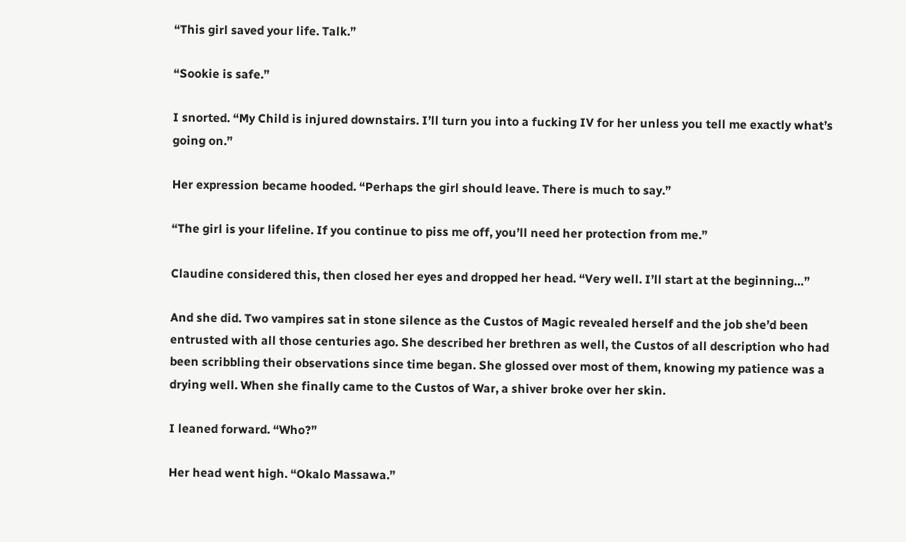“This girl saved your life. Talk.”

“Sookie is safe.”

I snorted. “My Child is injured downstairs. I’ll turn you into a fucking IV for her unless you tell me exactly what’s going on.”

Her expression became hooded. “Perhaps the girl should leave. There is much to say.”

“The girl is your lifeline. If you continue to piss me off, you’ll need her protection from me.”

Claudine considered this, then closed her eyes and dropped her head. “Very well. I’ll start at the beginning…”

And she did. Two vampires sat in stone silence as the Custos of Magic revealed herself and the job she’d been entrusted with all those centuries ago. She described her brethren as well, the Custos of all description who had been scribbling their observations since time began. She glossed over most of them, knowing my patience was a drying well. When she finally came to the Custos of War, a shiver broke over her skin.

I leaned forward. “Who?”

Her head went high. “Okalo Massawa.”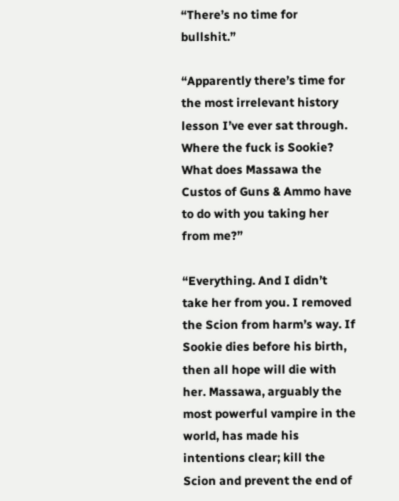“There’s no time for bullshit.”

“Apparently there’s time for the most irrelevant history lesson I’ve ever sat through. Where the fuck is Sookie? What does Massawa the Custos of Guns & Ammo have to do with you taking her from me?”

“Everything. And I didn’t take her from you. I removed the Scion from harm’s way. If Sookie dies before his birth, then all hope will die with her. Massawa, arguably the most powerful vampire in the world, has made his intentions clear; kill the Scion and prevent the end of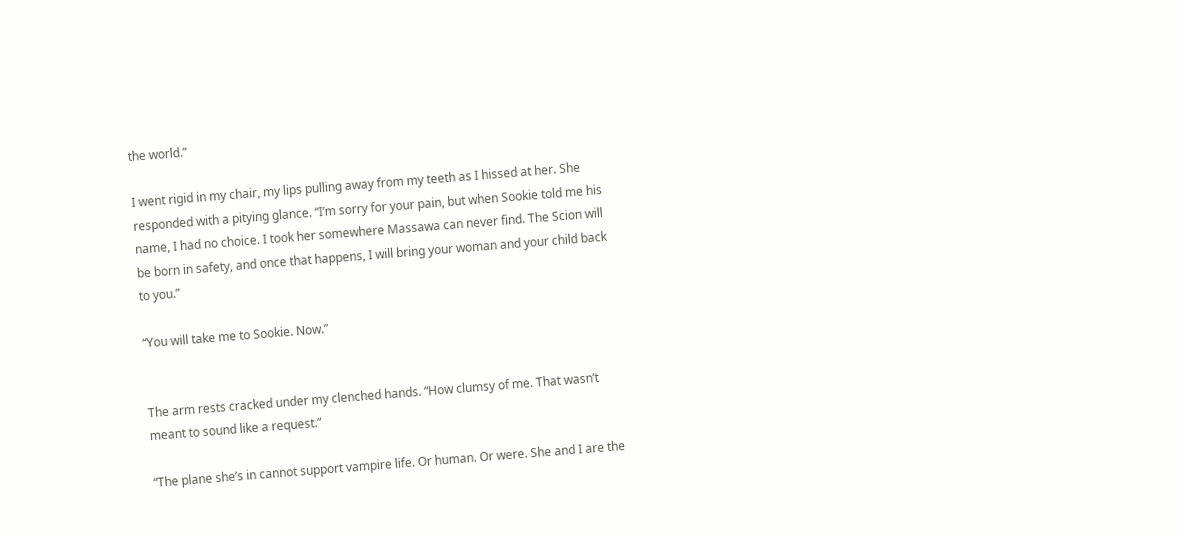the world.”

I went rigid in my chair, my lips pulling away from my teeth as I hissed at her. She responded with a pitying glance. “I’m sorry for your pain, but when Sookie told me his name, I had no choice. I took her somewhere Massawa can never find. The Scion will be born in safety, and once that happens, I will bring your woman and your child back to you.”

“You will take me to Sookie. Now.”


The arm rests cracked under my clenched hands. “How clumsy of me. That wasn’t meant to sound like a request.”

“The plane she’s in cannot support vampire life. Or human. Or were. She and I are the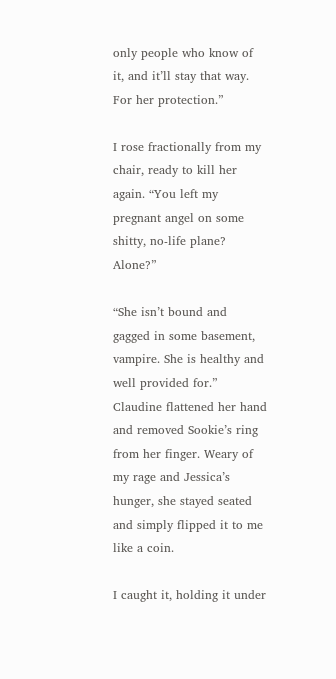only people who know of it, and it’ll stay that way. For her protection.”

I rose fractionally from my chair, ready to kill her again. “You left my pregnant angel on some shitty, no-life plane? Alone?”

“She isn’t bound and gagged in some basement, vampire. She is healthy and well provided for.” Claudine flattened her hand and removed Sookie’s ring from her finger. Weary of my rage and Jessica’s hunger, she stayed seated and simply flipped it to me like a coin.

I caught it, holding it under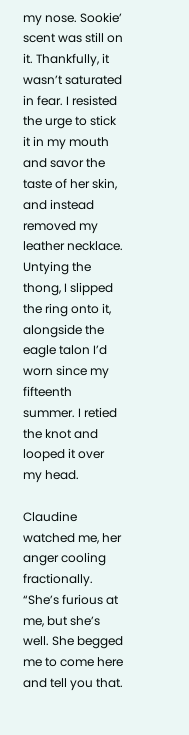my nose. Sookie’ scent was still on it. Thankfully, it wasn’t saturated in fear. I resisted the urge to stick it in my mouth and savor the taste of her skin, and instead removed my leather necklace. Untying the thong, I slipped the ring onto it, alongside the eagle talon I’d worn since my fifteenth summer. I retied the knot and looped it over my head.

Claudine watched me, her anger cooling fractionally. “She’s furious at me, but she’s well. She begged me to come here and tell you that.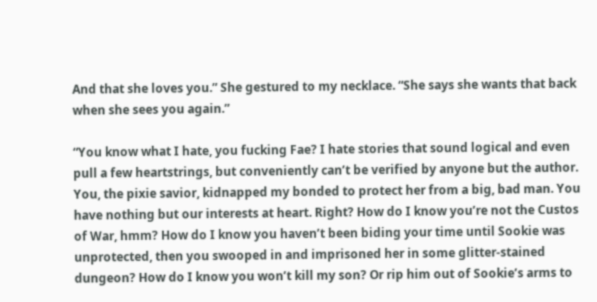And that she loves you.” She gestured to my necklace. “She says she wants that back when she sees you again.”

“You know what I hate, you fucking Fae? I hate stories that sound logical and even pull a few heartstrings, but conveniently can’t be verified by anyone but the author. You, the pixie savior, kidnapped my bonded to protect her from a big, bad man. You have nothing but our interests at heart. Right? How do I know you’re not the Custos of War, hmm? How do I know you haven’t been biding your time until Sookie was unprotected, then you swooped in and imprisoned her in some glitter-stained dungeon? How do I know you won’t kill my son? Or rip him out of Sookie’s arms to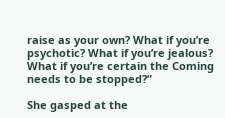raise as your own? What if you’re psychotic? What if you’re jealous? What if you’re certain the Coming needs to be stopped?”

She gasped at the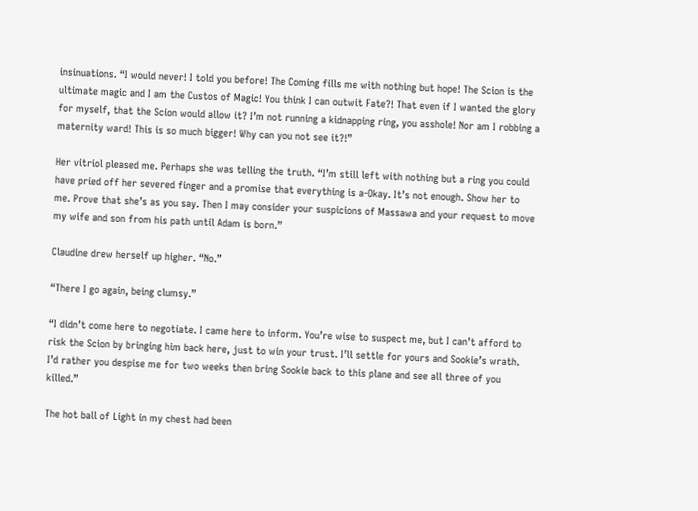insinuations. “I would never! I told you before! The Coming fills me with nothing but hope! The Scion is the ultimate magic and I am the Custos of Magic! You think I can outwit Fate?! That even if I wanted the glory for myself, that the Scion would allow it? I’m not running a kidnapping ring, you asshole! Nor am I robbing a maternity ward! This is so much bigger! Why can you not see it?!”

Her vitriol pleased me. Perhaps she was telling the truth. “I’m still left with nothing but a ring you could have pried off her severed finger and a promise that everything is a-Okay. It’s not enough. Show her to me. Prove that she’s as you say. Then I may consider your suspicions of Massawa and your request to move my wife and son from his path until Adam is born.”

Claudine drew herself up higher. “No.”

“There I go again, being clumsy.”

“I didn’t come here to negotiate. I came here to inform. You’re wise to suspect me, but I can’t afford to risk the Scion by bringing him back here, just to win your trust. I’ll settle for yours and Sookie’s wrath. I’d rather you despise me for two weeks then bring Sookie back to this plane and see all three of you killed.”

The hot ball of Light in my chest had been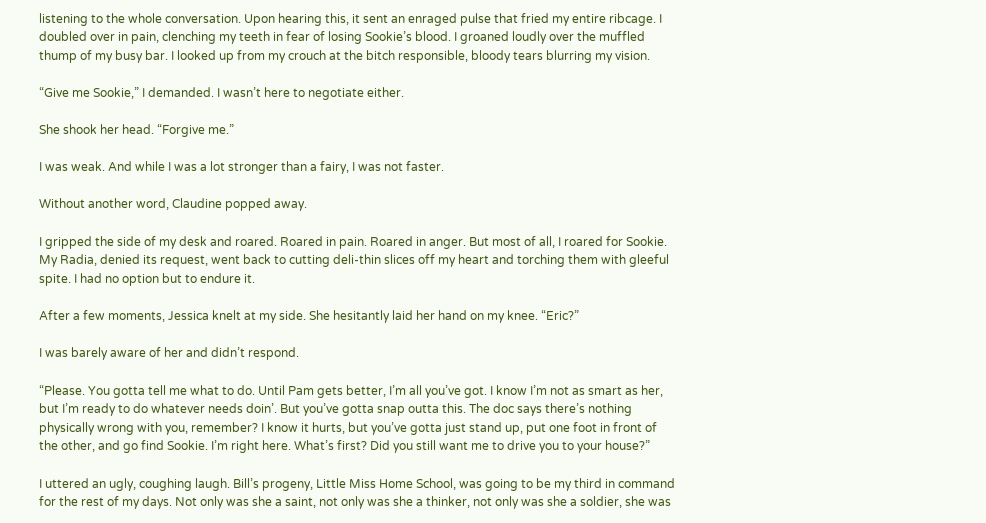listening to the whole conversation. Upon hearing this, it sent an enraged pulse that fried my entire ribcage. I doubled over in pain, clenching my teeth in fear of losing Sookie’s blood. I groaned loudly over the muffled thump of my busy bar. I looked up from my crouch at the bitch responsible, bloody tears blurring my vision.

“Give me Sookie,” I demanded. I wasn’t here to negotiate either.

She shook her head. “Forgive me.”

I was weak. And while I was a lot stronger than a fairy, I was not faster.

Without another word, Claudine popped away.

I gripped the side of my desk and roared. Roared in pain. Roared in anger. But most of all, I roared for Sookie. My Radia, denied its request, went back to cutting deli-thin slices off my heart and torching them with gleeful spite. I had no option but to endure it.

After a few moments, Jessica knelt at my side. She hesitantly laid her hand on my knee. “Eric?”

I was barely aware of her and didn’t respond.

“Please. You gotta tell me what to do. Until Pam gets better, I’m all you’ve got. I know I’m not as smart as her, but I’m ready to do whatever needs doin’. But you’ve gotta snap outta this. The doc says there’s nothing physically wrong with you, remember? I know it hurts, but you’ve gotta just stand up, put one foot in front of the other, and go find Sookie. I’m right here. What’s first? Did you still want me to drive you to your house?”

I uttered an ugly, coughing laugh. Bill’s progeny, Little Miss Home School, was going to be my third in command for the rest of my days. Not only was she a saint, not only was she a thinker, not only was she a soldier, she was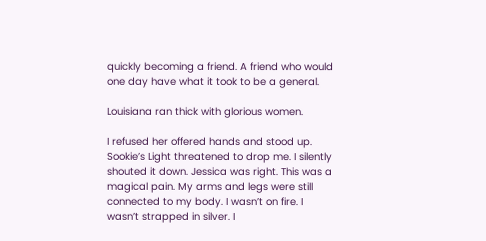quickly becoming a friend. A friend who would one day have what it took to be a general.

Louisiana ran thick with glorious women.

I refused her offered hands and stood up. Sookie’s Light threatened to drop me. I silently shouted it down. Jessica was right. This was a magical pain. My arms and legs were still connected to my body. I wasn’t on fire. I wasn’t strapped in silver. I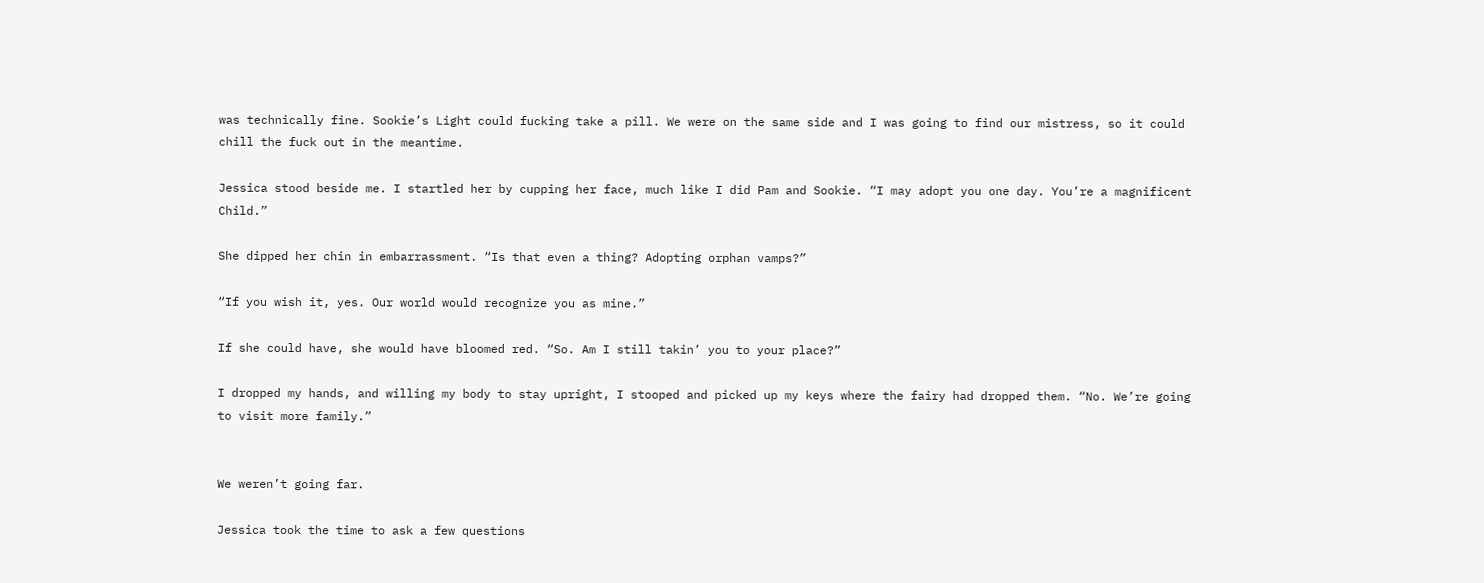was technically fine. Sookie’s Light could fucking take a pill. We were on the same side and I was going to find our mistress, so it could chill the fuck out in the meantime.

Jessica stood beside me. I startled her by cupping her face, much like I did Pam and Sookie. “I may adopt you one day. You’re a magnificent Child.”

She dipped her chin in embarrassment. “Is that even a thing? Adopting orphan vamps?”

“If you wish it, yes. Our world would recognize you as mine.”

If she could have, she would have bloomed red. “So. Am I still takin’ you to your place?”

I dropped my hands, and willing my body to stay upright, I stooped and picked up my keys where the fairy had dropped them. “No. We’re going to visit more family.”


We weren’t going far.

Jessica took the time to ask a few questions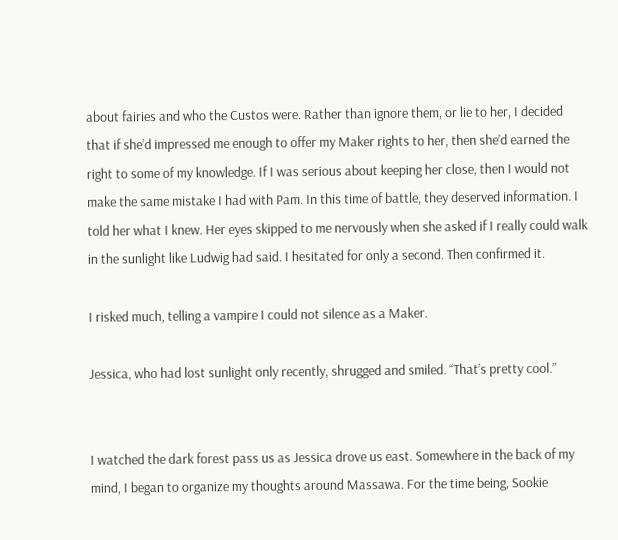about fairies and who the Custos were. Rather than ignore them, or lie to her, I decided that if she’d impressed me enough to offer my Maker rights to her, then she’d earned the right to some of my knowledge. If I was serious about keeping her close, then I would not make the same mistake I had with Pam. In this time of battle, they deserved information. I told her what I knew. Her eyes skipped to me nervously when she asked if I really could walk in the sunlight like Ludwig had said. I hesitated for only a second. Then confirmed it.

I risked much, telling a vampire I could not silence as a Maker.

Jessica, who had lost sunlight only recently, shrugged and smiled. “That’s pretty cool.”


I watched the dark forest pass us as Jessica drove us east. Somewhere in the back of my mind, I began to organize my thoughts around Massawa. For the time being, Sookie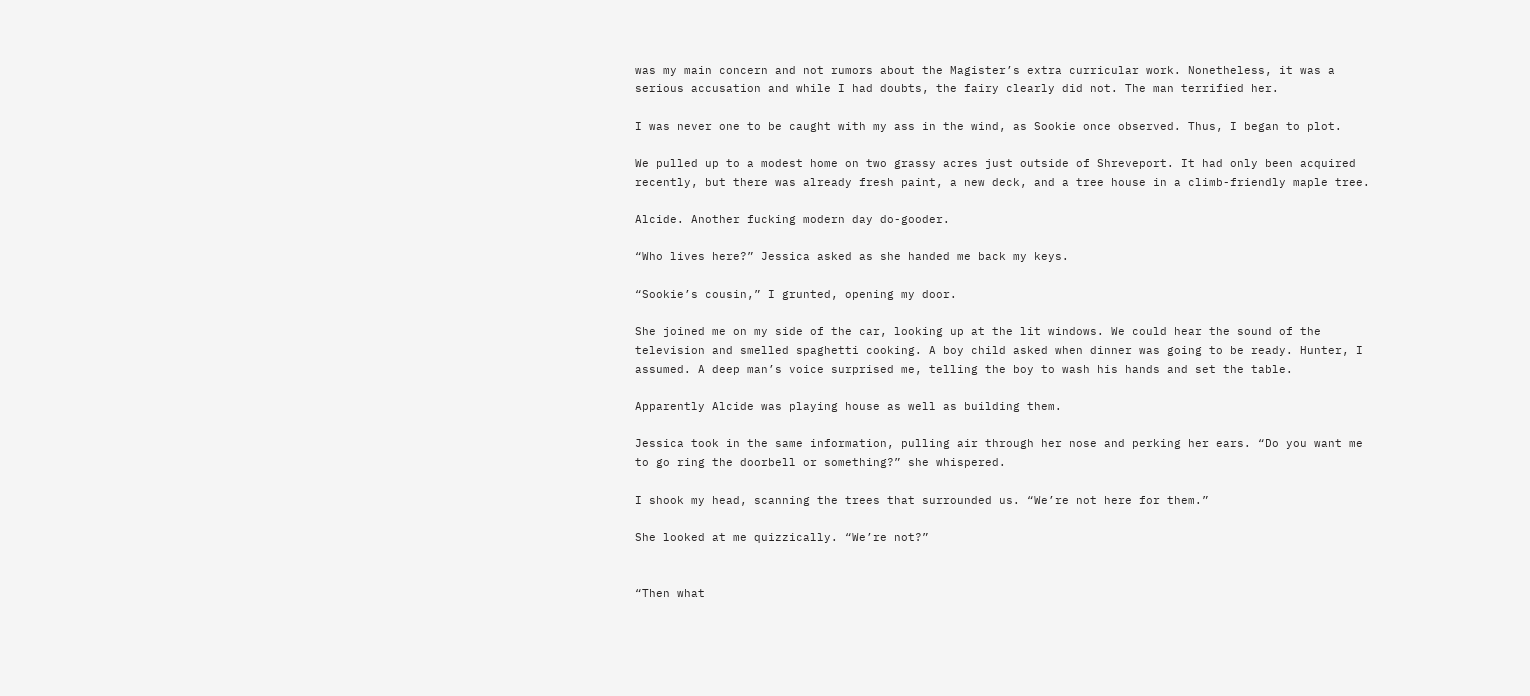was my main concern and not rumors about the Magister’s extra curricular work. Nonetheless, it was a serious accusation and while I had doubts, the fairy clearly did not. The man terrified her.

I was never one to be caught with my ass in the wind, as Sookie once observed. Thus, I began to plot.

We pulled up to a modest home on two grassy acres just outside of Shreveport. It had only been acquired recently, but there was already fresh paint, a new deck, and a tree house in a climb-friendly maple tree.

Alcide. Another fucking modern day do-gooder.

“Who lives here?” Jessica asked as she handed me back my keys.

“Sookie’s cousin,” I grunted, opening my door.

She joined me on my side of the car, looking up at the lit windows. We could hear the sound of the television and smelled spaghetti cooking. A boy child asked when dinner was going to be ready. Hunter, I assumed. A deep man’s voice surprised me, telling the boy to wash his hands and set the table.

Apparently Alcide was playing house as well as building them.

Jessica took in the same information, pulling air through her nose and perking her ears. “Do you want me to go ring the doorbell or something?” she whispered.

I shook my head, scanning the trees that surrounded us. “We’re not here for them.”

She looked at me quizzically. “We’re not?”


“Then what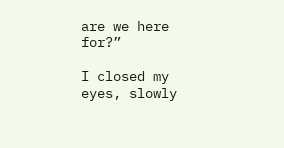are we here for?”

I closed my eyes, slowly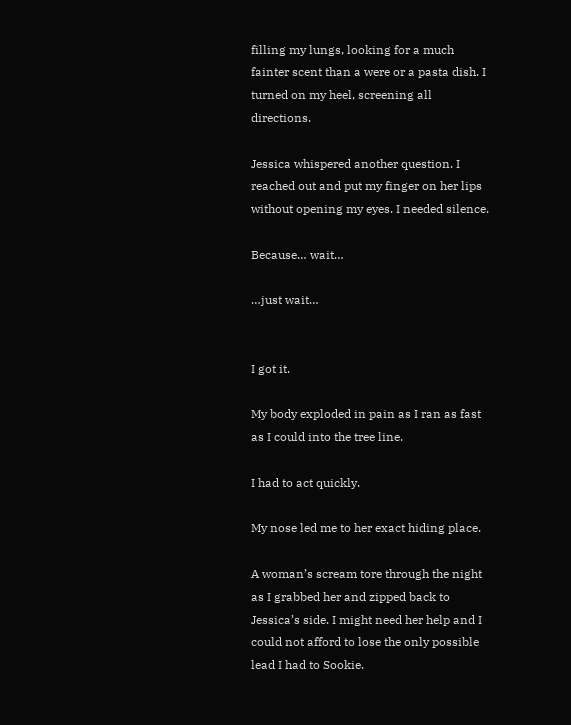filling my lungs, looking for a much fainter scent than a were or a pasta dish. I turned on my heel, screening all directions.

Jessica whispered another question. I reached out and put my finger on her lips without opening my eyes. I needed silence.

Because… wait…

…just wait…


I got it.

My body exploded in pain as I ran as fast as I could into the tree line.

I had to act quickly.

My nose led me to her exact hiding place.

A woman’s scream tore through the night as I grabbed her and zipped back to Jessica’s side. I might need her help and I could not afford to lose the only possible lead I had to Sookie.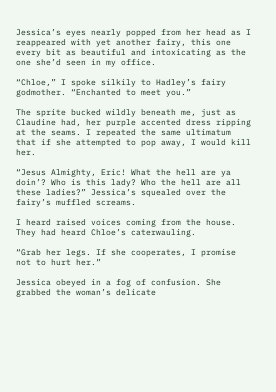Jessica’s eyes nearly popped from her head as I reappeared with yet another fairy, this one every bit as beautiful and intoxicating as the one she’d seen in my office.

“Chloe,” I spoke silkily to Hadley’s fairy godmother. “Enchanted to meet you.”

The sprite bucked wildly beneath me, just as Claudine had, her purple accented dress ripping at the seams. I repeated the same ultimatum that if she attempted to pop away, I would kill her.

“Jesus Almighty, Eric! What the hell are ya doin’? Who is this lady? Who the hell are all these ladies?” Jessica’s squealed over the fairy’s muffled screams.

I heard raised voices coming from the house. They had heard Chloe’s caterwauling.

“Grab her legs. If she cooperates, I promise not to hurt her.”

Jessica obeyed in a fog of confusion. She grabbed the woman’s delicate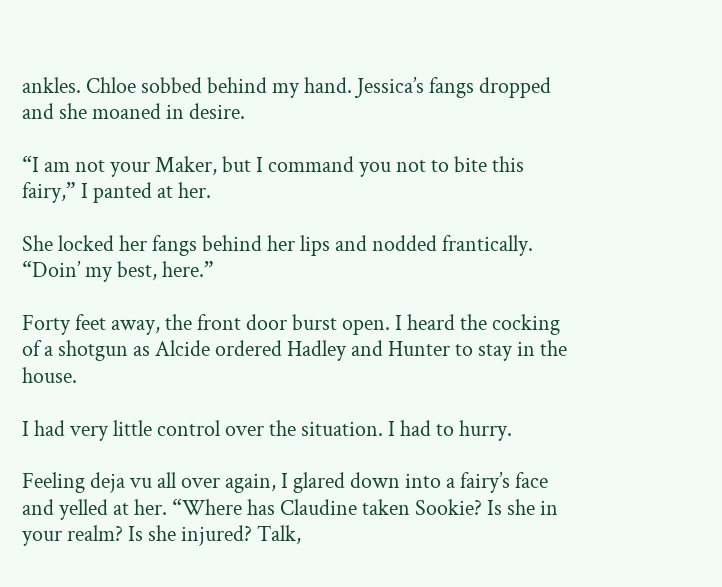ankles. Chloe sobbed behind my hand. Jessica’s fangs dropped and she moaned in desire.

“I am not your Maker, but I command you not to bite this fairy,” I panted at her.

She locked her fangs behind her lips and nodded frantically. “Doin’ my best, here.”

Forty feet away, the front door burst open. I heard the cocking of a shotgun as Alcide ordered Hadley and Hunter to stay in the house.

I had very little control over the situation. I had to hurry.

Feeling deja vu all over again, I glared down into a fairy’s face and yelled at her. “Where has Claudine taken Sookie? Is she in your realm? Is she injured? Talk,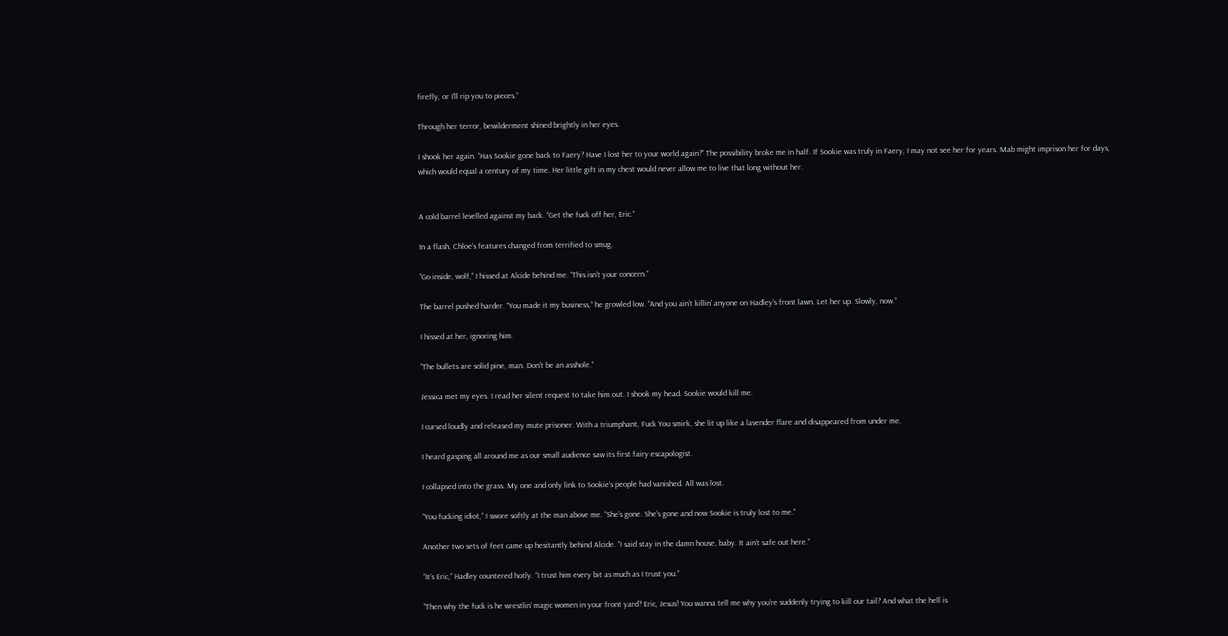firefly, or I’ll rip you to pieces.”

Through her terror, bewilderment shined brightly in her eyes.

I shook her again. “Has Sookie gone back to Faery? Have I lost her to your world again?” The possibility broke me in half. If Sookie was truly in Faery, I may not see her for years. Mab might imprison her for days, which would equal a century of my time. Her little gift in my chest would never allow me to live that long without her.


A cold barrel levelled against my back. “Get the fuck off her, Eric.”

In a flash, Chloe’s features changed from terrified to smug.

“Go inside, wolf,” I hissed at Alcide behind me. “This isn’t your concern.”

The barrel pushed harder. “You made it my business,” he growled low. “And you ain’t killin’ anyone on Hadley’s front lawn. Let her up. Slowly, now.”

I hissed at her, ignoring him.

“The bullets are solid pine, man. Don’t be an asshole.”

Jessica met my eyes. I read her silent request to take him out. I shook my head. Sookie would kill me.

I cursed loudly and released my mute prisoner. With a triumphant, Fuck You smirk, she lit up like a lavender flare and disappeared from under me.

I heard gasping all around me as our small audience saw its first fairy escapologist.

I collapsed into the grass. My one and only link to Sookie’s people had vanished. All was lost.

“You fucking idiot,” I swore softly at the man above me. “She’s gone. She’s gone and now Sookie is truly lost to me.”

Another two sets of feet came up hesitantly behind Alcide. “I said stay in the damn house, baby. It ain’t safe out here.”

“It’s Eric,” Hadley countered hotly. “I trust him every bit as much as I trust you.”

“Then why the fuck is he wrestlin’ magic women in your front yard? Eric, Jesus! You wanna tell me why you’re suddenly trying to kill our tail? And what the hell is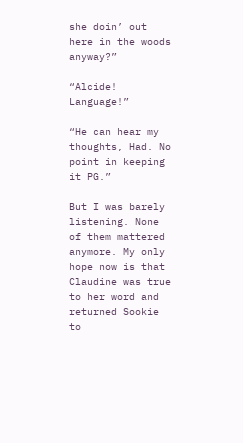she doin’ out here in the woods anyway?”

“Alcide! Language!”

“He can hear my thoughts, Had. No point in keeping it PG.”

But I was barely listening. None of them mattered anymore. My only hope now is that Claudine was true to her word and returned Sookie to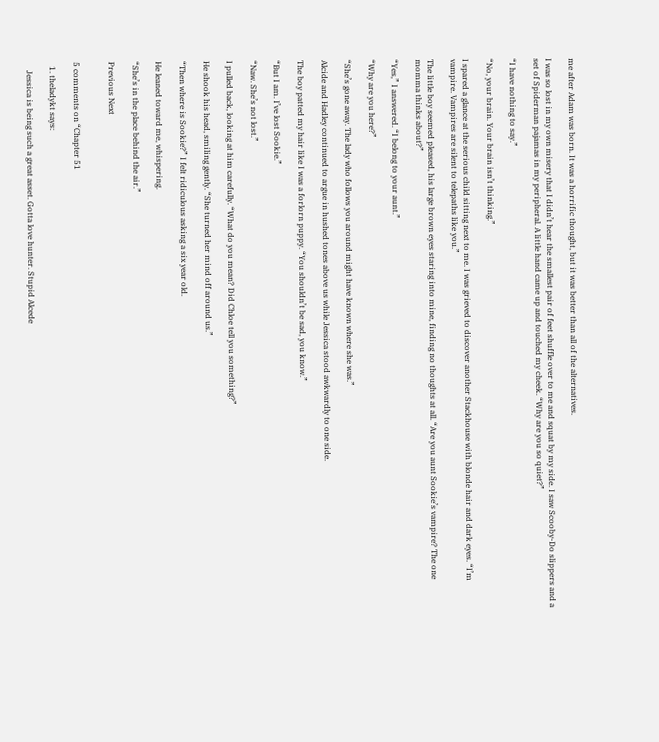me after Adam was born. It was a horrific thought, but it was better than all of the alternatives.

I was so lost in my own misery that I didn’t hear the smallest pair of feet shuffle over to me and squat by my side. I saw Scooby-Do slippers and a set of Spiderman pajamas in my peripheral. A little hand came up and touched my cheek. “Why are you so quiet?”

“I have nothing to say.”

“No, your brain. Your brain isn’t thinking.”

I spared a glance at the serious child sitting next to me. I was grieved to discover another Stackhouse with blonde hair and dark eyes. “I’m vampire. Vampires are silent to telepaths like you.”

The little boy seemed pleased, his large brown eyes staring into mine, finding no thoughts at all. “Are you aunt Sookie’s vampire? The one momma thinks about?”

“Yes,” I answered. “I belong to your aunt.”

“Why are you here?”

“She’s gone away. The lady who follows you around might have known where she was.”

Alcide and Hadley continued to argue in hushed tones above us while Jessica stood awkwardly to one side.

The boy patted my hair like I was a forlorn puppy. “You shouldn’t be sad, you know.”

“But I am. I’ve lost Sookie.”

“Naw. She’s not lost.”

I pulled back, looking at him carefully. “What do you mean? Did Chloe tell you something?”

He shook his head, smiling gently. “She turned her mind off around us.”

“Then where is Sookie?” I felt ridiculous asking a six year old.

He leaned toward me, whispering.

“She’s in the place behind the air.”

Previous Next


5 comments on “Chapter 51

  1. theladykt says:

    Jessica is being such a great asset. Gotta love hunter. Stupid Alcede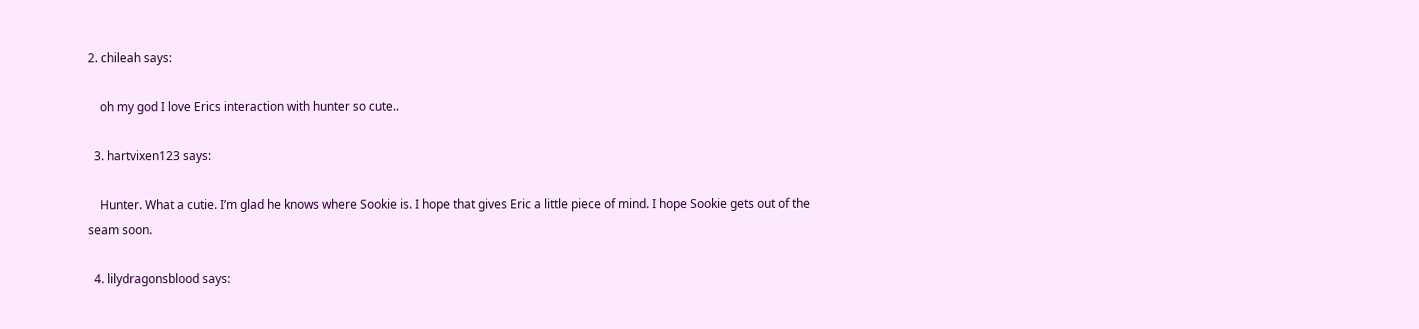2. chileah says:

    oh my god I love Erics interaction with hunter so cute..

  3. hartvixen123 says:

    Hunter. What a cutie. I’m glad he knows where Sookie is. I hope that gives Eric a little piece of mind. I hope Sookie gets out of the seam soon.

  4. lilydragonsblood says: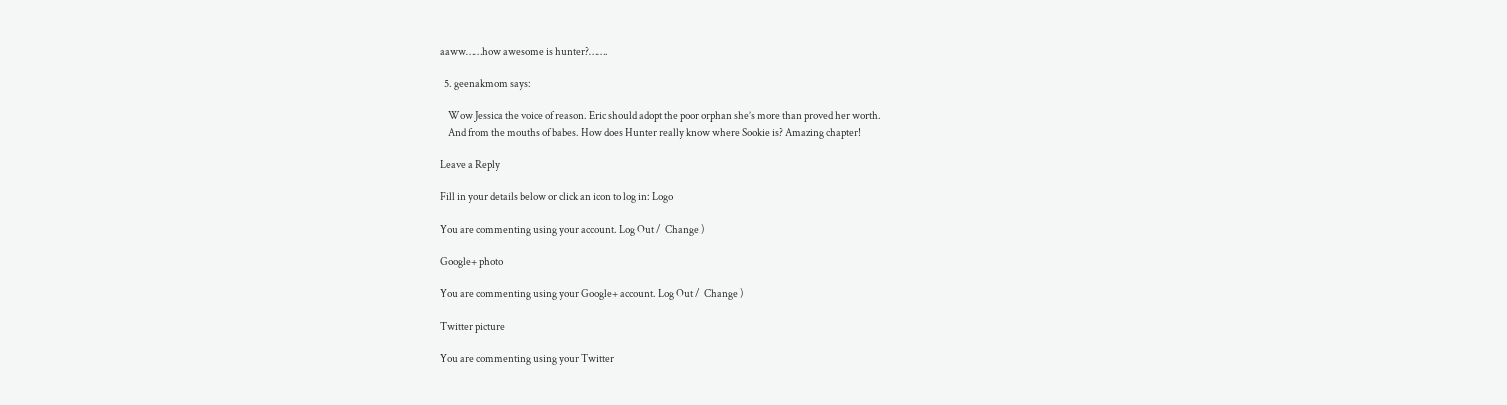aaww……how awesome is hunter?…….

  5. geenakmom says:

    Wow Jessica the voice of reason. Eric should adopt the poor orphan she’s more than proved her worth.
    And from the mouths of babes. How does Hunter really know where Sookie is? Amazing chapter!

Leave a Reply

Fill in your details below or click an icon to log in: Logo

You are commenting using your account. Log Out /  Change )

Google+ photo

You are commenting using your Google+ account. Log Out /  Change )

Twitter picture

You are commenting using your Twitter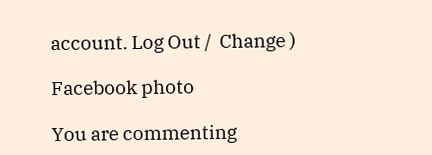account. Log Out /  Change )

Facebook photo

You are commenting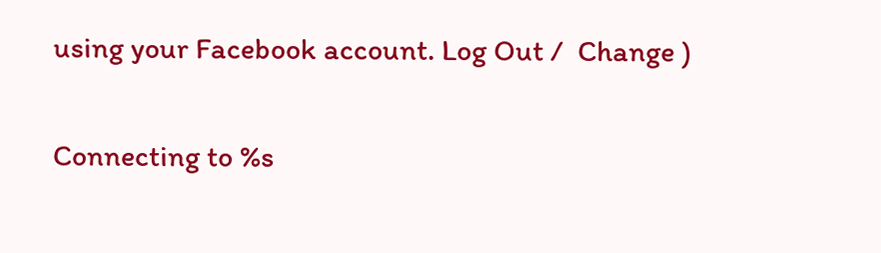using your Facebook account. Log Out /  Change )


Connecting to %s